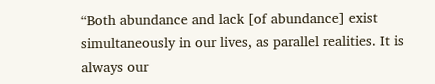“Both abundance and lack [of abundance] exist simultaneously in our lives, as parallel realities. It is always our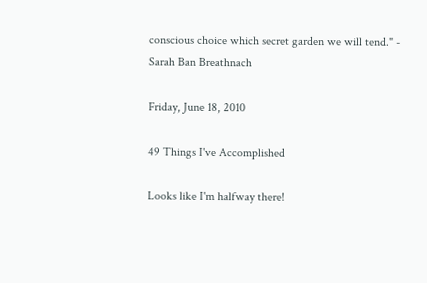conscious choice which secret garden we will tend." - Sarah Ban Breathnach

Friday, June 18, 2010

49 Things I've Accomplished

Looks like I'm halfway there!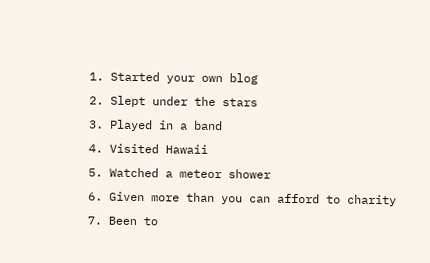1. Started your own blog
2. Slept under the stars
3. Played in a band
4. Visited Hawaii
5. Watched a meteor shower
6. Given more than you can afford to charity
7. Been to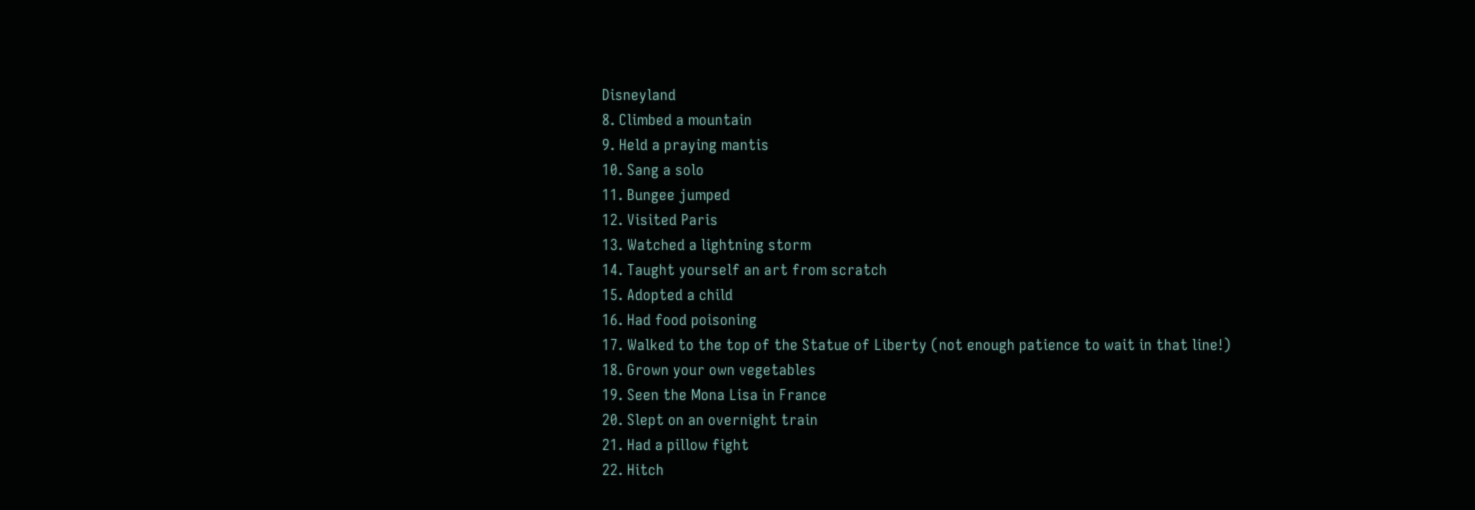Disneyland
8. Climbed a mountain
9. Held a praying mantis
10. Sang a solo
11. Bungee jumped
12. Visited Paris
13. Watched a lightning storm
14. Taught yourself an art from scratch
15. Adopted a child
16. Had food poisoning
17. Walked to the top of the Statue of Liberty (not enough patience to wait in that line!)
18. Grown your own vegetables
19. Seen the Mona Lisa in France
20. Slept on an overnight train
21. Had a pillow fight
22. Hitch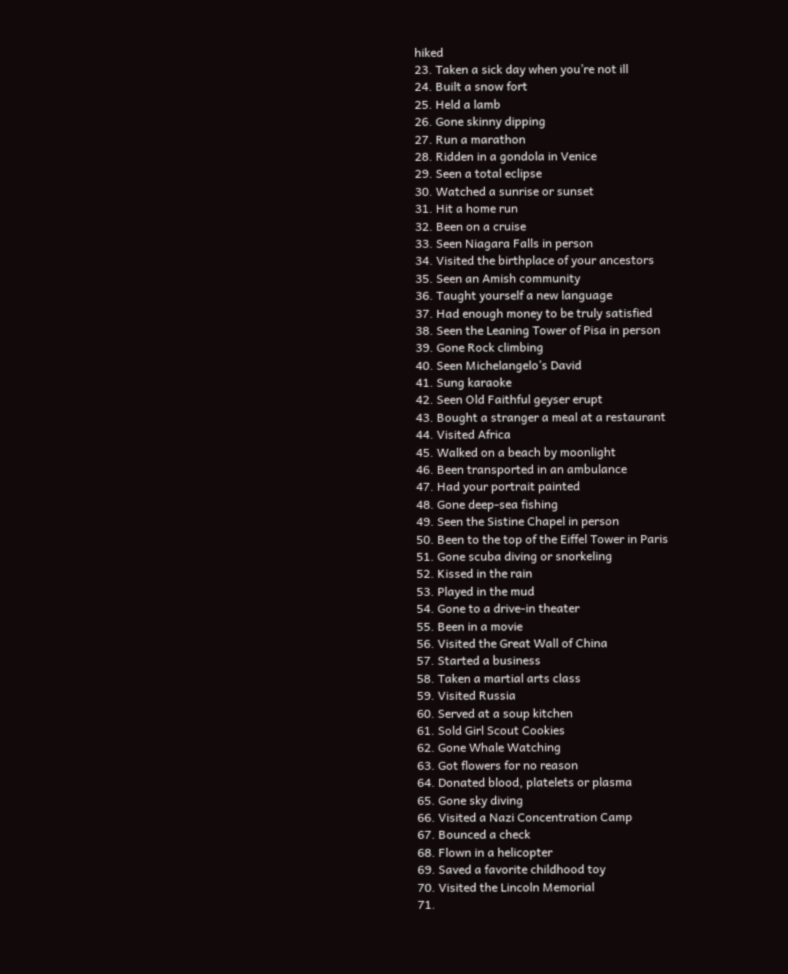hiked
23. Taken a sick day when you’re not ill
24. Built a snow fort
25. Held a lamb
26. Gone skinny dipping
27. Run a marathon
28. Ridden in a gondola in Venice
29. Seen a total eclipse
30. Watched a sunrise or sunset
31. Hit a home run
32. Been on a cruise
33. Seen Niagara Falls in person
34. Visited the birthplace of your ancestors
35. Seen an Amish community
36. Taught yourself a new language
37. Had enough money to be truly satisfied
38. Seen the Leaning Tower of Pisa in person
39. Gone Rock climbing
40. Seen Michelangelo’s David
41. Sung karaoke
42. Seen Old Faithful geyser erupt
43. Bought a stranger a meal at a restaurant
44. Visited Africa
45. Walked on a beach by moonlight
46. Been transported in an ambulance
47. Had your portrait painted
48. Gone deep-sea fishing
49. Seen the Sistine Chapel in person
50. Been to the top of the Eiffel Tower in Paris
51. Gone scuba diving or snorkeling
52. Kissed in the rain
53. Played in the mud
54. Gone to a drive-in theater
55. Been in a movie
56. Visited the Great Wall of China
57. Started a business
58. Taken a martial arts class
59. Visited Russia
60. Served at a soup kitchen
61. Sold Girl Scout Cookies
62. Gone Whale Watching
63. Got flowers for no reason
64. Donated blood, platelets or plasma
65. Gone sky diving
66. Visited a Nazi Concentration Camp
67. Bounced a check
68. Flown in a helicopter
69. Saved a favorite childhood toy
70. Visited the Lincoln Memorial
71.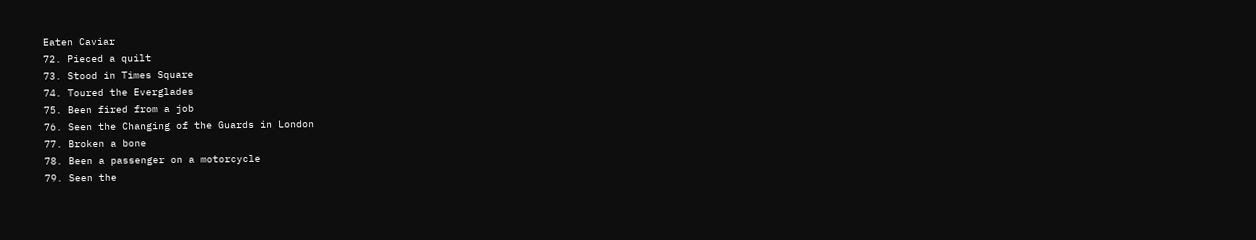Eaten Caviar
72. Pieced a quilt
73. Stood in Times Square
74. Toured the Everglades
75. Been fired from a job
76. Seen the Changing of the Guards in London
77. Broken a bone
78. Been a passenger on a motorcycle
79. Seen the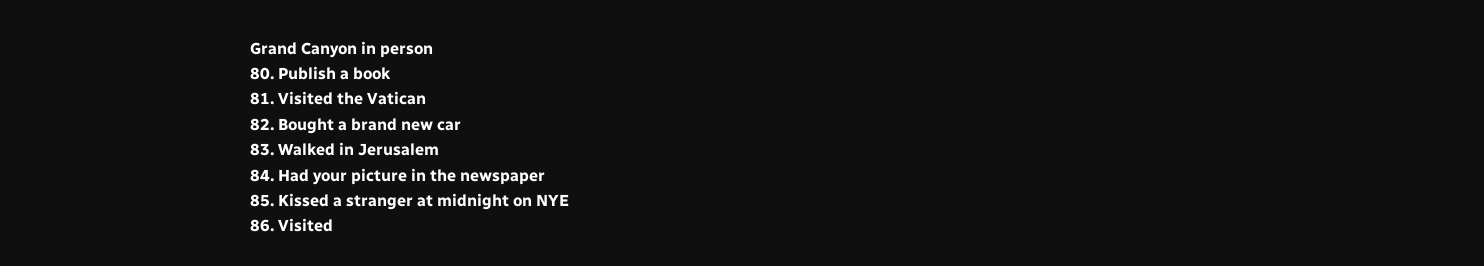Grand Canyon in person
80. Publish a book
81. Visited the Vatican
82. Bought a brand new car
83. Walked in Jerusalem
84. Had your picture in the newspaper
85. Kissed a stranger at midnight on NYE
86. Visited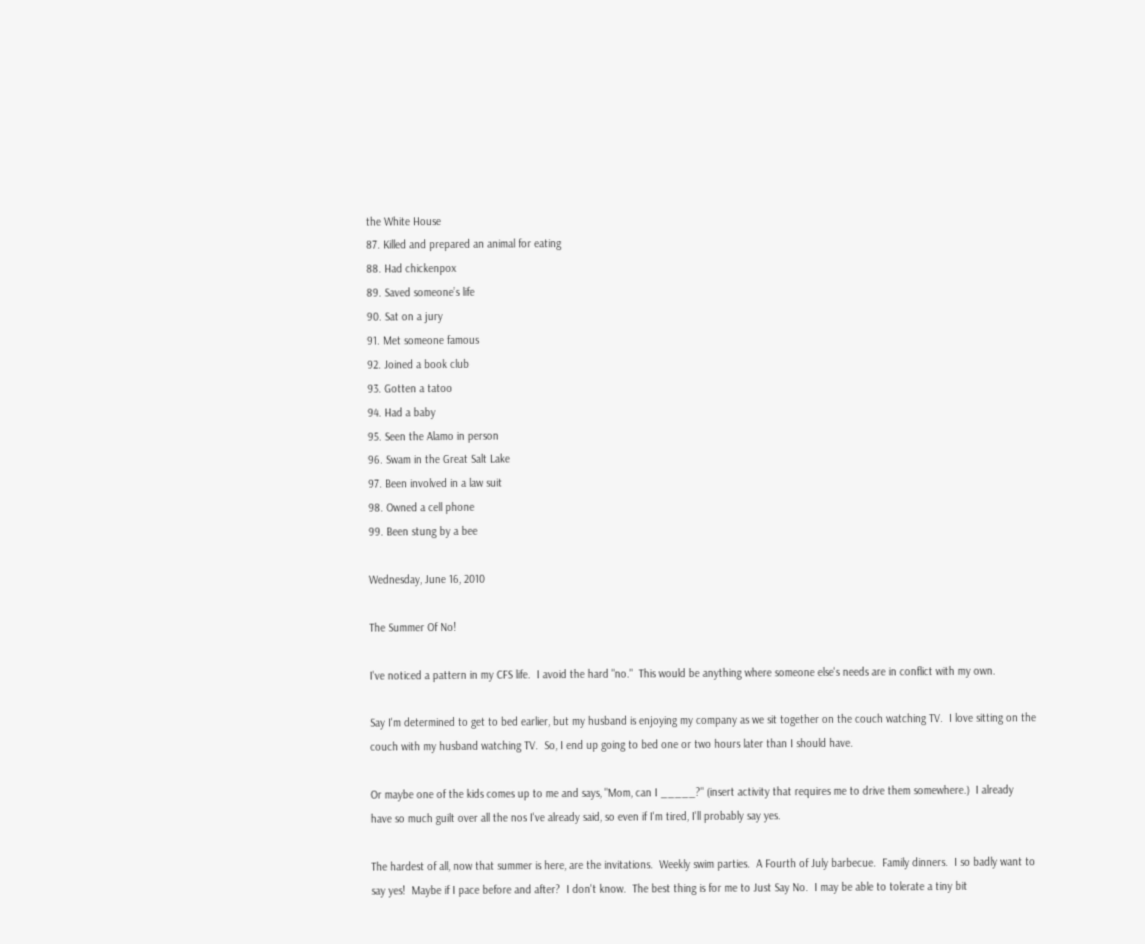the White House
87. Killed and prepared an animal for eating
88. Had chickenpox
89. Saved someone’s life
90. Sat on a jury
91. Met someone famous
92. Joined a book club
93. Gotten a tatoo
94. Had a baby
95. Seen the Alamo in person
96. Swam in the Great Salt Lake
97. Been involved in a law suit
98. Owned a cell phone
99. Been stung by a bee

Wednesday, June 16, 2010

The Summer Of No!

I've noticed a pattern in my CFS life.  I avoid the hard "no."  This would be anything where someone else's needs are in conflict with my own.

Say I'm determined to get to bed earlier, but my husband is enjoying my company as we sit together on the couch watching TV.  I love sitting on the couch with my husband watching TV.  So, I end up going to bed one or two hours later than I should have.

Or maybe one of the kids comes up to me and says, "Mom, can I _____?" (insert activity that requires me to drive them somewhere.)  I already have so much guilt over all the nos I've already said, so even if I'm tired, I'll probably say yes.

The hardest of all, now that summer is here, are the invitations.  Weekly swim parties.  A Fourth of July barbecue.  Family dinners.  I so badly want to say yes!  Maybe if I pace before and after?  I don't know.  The best thing is for me to Just Say No.  I may be able to tolerate a tiny bit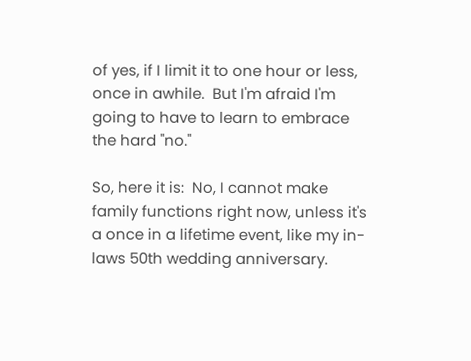of yes, if I limit it to one hour or less, once in awhile.  But I'm afraid I'm going to have to learn to embrace the hard "no."

So, here it is:  No, I cannot make family functions right now, unless it's a once in a lifetime event, like my in-laws 50th wedding anniversary.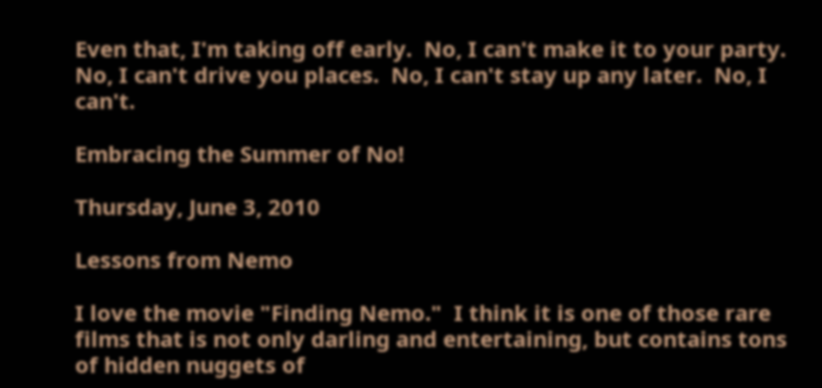Even that, I'm taking off early.  No, I can't make it to your party.  No, I can't drive you places.  No, I can't stay up any later.  No, I can't.

Embracing the Summer of No!

Thursday, June 3, 2010

Lessons from Nemo

I love the movie "Finding Nemo."  I think it is one of those rare films that is not only darling and entertaining, but contains tons of hidden nuggets of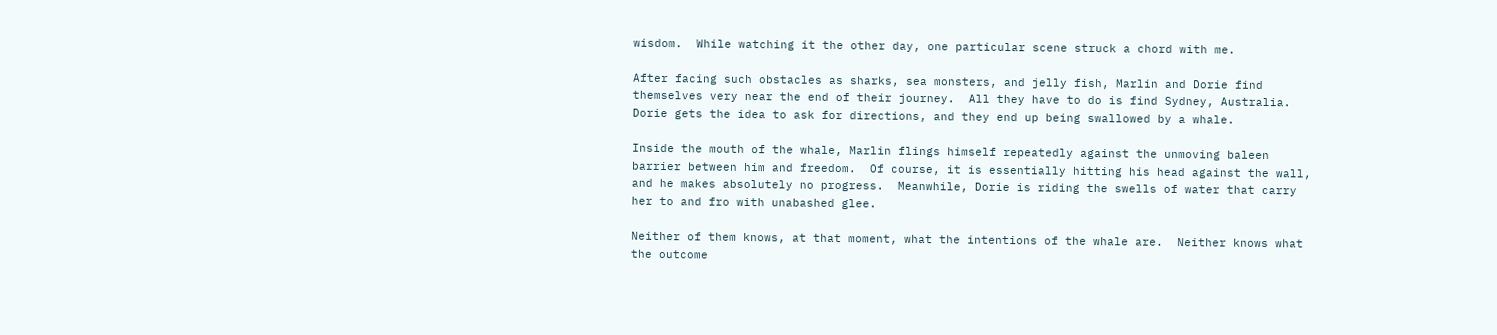wisdom.  While watching it the other day, one particular scene struck a chord with me.

After facing such obstacles as sharks, sea monsters, and jelly fish, Marlin and Dorie find themselves very near the end of their journey.  All they have to do is find Sydney, Australia.  Dorie gets the idea to ask for directions, and they end up being swallowed by a whale.

Inside the mouth of the whale, Marlin flings himself repeatedly against the unmoving baleen barrier between him and freedom.  Of course, it is essentially hitting his head against the wall, and he makes absolutely no progress.  Meanwhile, Dorie is riding the swells of water that carry her to and fro with unabashed glee.

Neither of them knows, at that moment, what the intentions of the whale are.  Neither knows what the outcome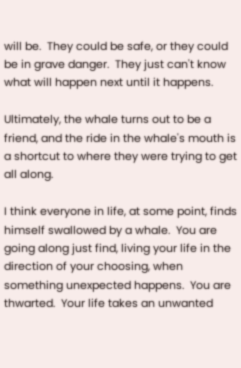will be.  They could be safe, or they could be in grave danger.  They just can't know what will happen next until it happens.

Ultimately, the whale turns out to be a friend, and the ride in the whale's mouth is a shortcut to where they were trying to get all along.

I think everyone in life, at some point, finds himself swallowed by a whale.  You are going along just find, living your life in the direction of your choosing, when something unexpected happens.  You are thwarted.  Your life takes an unwanted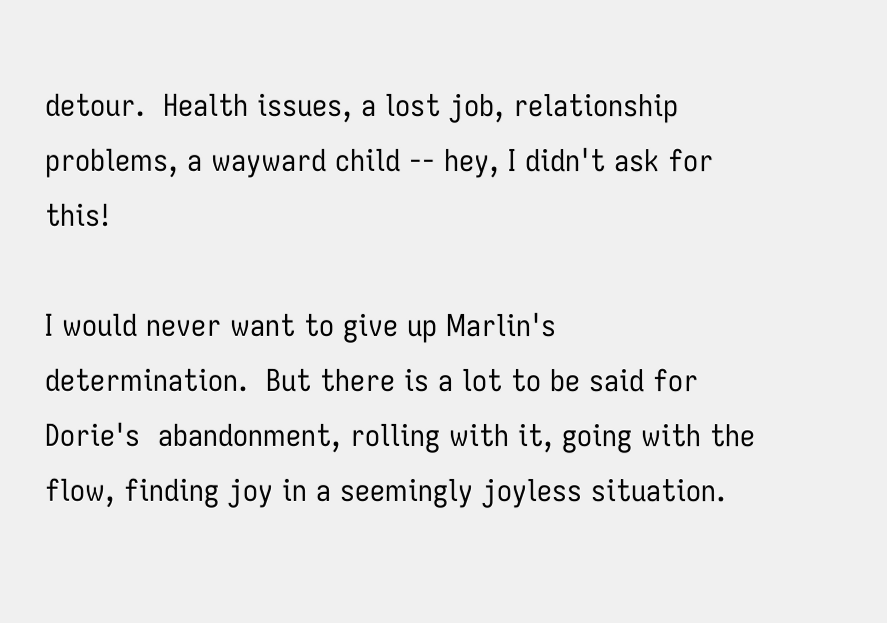detour.  Health issues, a lost job, relationship problems, a wayward child -- hey, I didn't ask for this!

I would never want to give up Marlin's determination.  But there is a lot to be said for Dorie's  abandonment, rolling with it, going with the flow, finding joy in a seemingly joyless situation.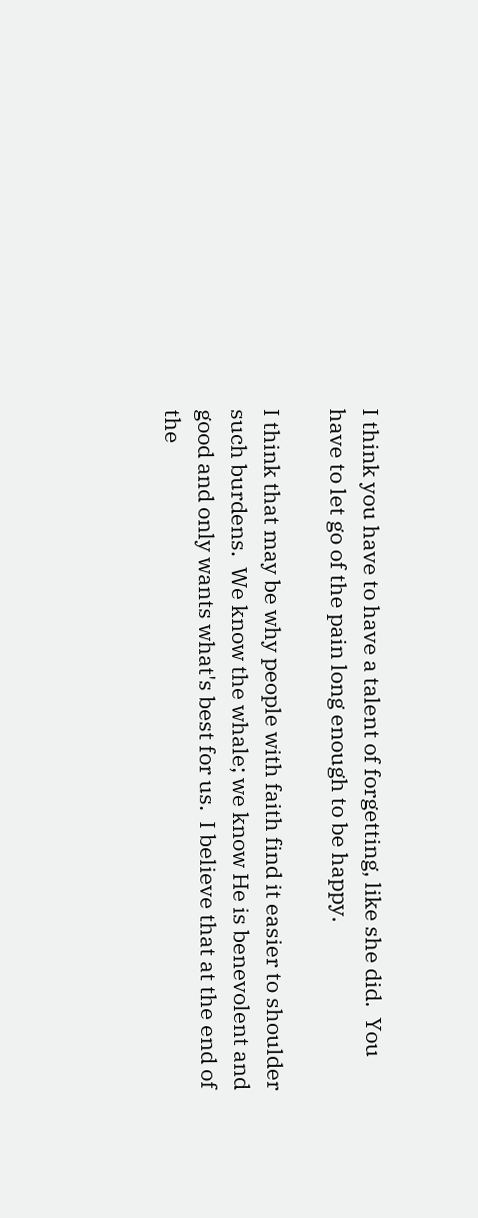I think you have to have a talent of forgetting, like she did.  You have to let go of the pain long enough to be happy.

I think that may be why people with faith find it easier to shoulder such burdens.  We know the whale; we know He is benevolent and good and only wants what's best for us.  I believe that at the end of the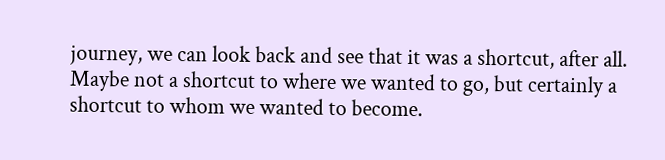journey, we can look back and see that it was a shortcut, after all.  Maybe not a shortcut to where we wanted to go, but certainly a shortcut to whom we wanted to become.